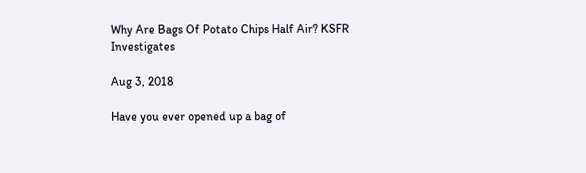Why Are Bags Of Potato Chips Half Air? KSFR Investigates

Aug 3, 2018

Have you ever opened up a bag of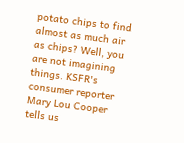potato chips to find almost as much air as chips? Well, you are not imagining things. KSFR's consumer reporter Mary Lou Cooper tells us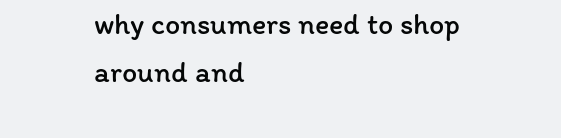why consumers need to shop around and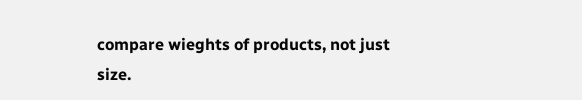compare wieghts of products, not just size.